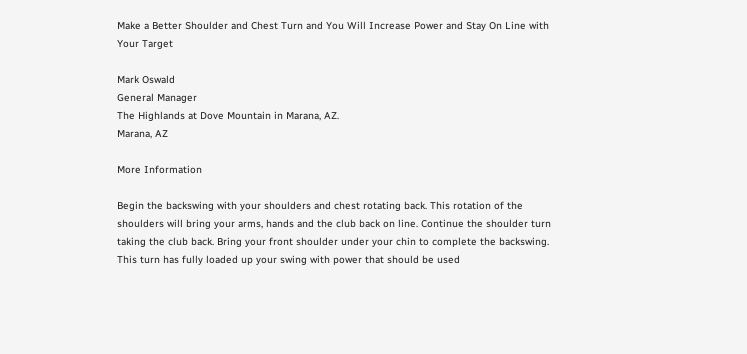Make a Better Shoulder and Chest Turn and You Will Increase Power and Stay On Line with Your Target

Mark Oswald
General Manager
The Highlands at Dove Mountain in Marana, AZ.
Marana, AZ

More Information

Begin the backswing with your shoulders and chest rotating back. This rotation of the shoulders will bring your arms, hands and the club back on line. Continue the shoulder turn taking the club back. Bring your front shoulder under your chin to complete the backswing. This turn has fully loaded up your swing with power that should be used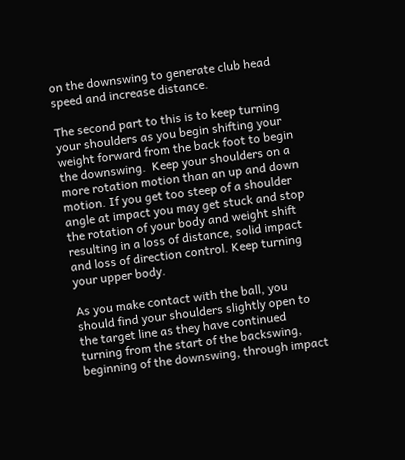on the downswing to generate club head speed and increase distance.

The second part to this is to keep turning your shoulders as you begin shifting your weight forward from the back foot to begin the downswing.  Keep your shoulders on a more rotation motion than an up and down motion. If you get too steep of a shoulder angle at impact you may get stuck and stop the rotation of your body and weight shift resulting in a loss of distance, solid impact and loss of direction control. Keep turning your upper body.

As you make contact with the ball, you should find your shoulders slightly open to the target line as they have continued turning from the start of the backswing, beginning of the downswing, through impact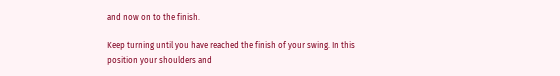and now on to the finish.

Keep turning until you have reached the finish of your swing. In this position your shoulders and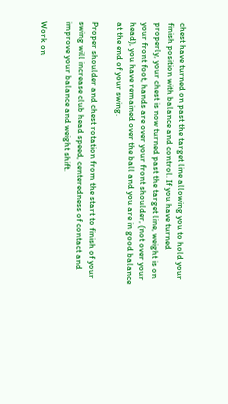chest have turned on past the target line allowing you to hold your finish position with balance and control. If you have turned properly, your chest is now turned past the target line, weight is on your front foot, hands are over your front shoulder, (not over your head), you have remained over the ball and you are in good balance at the end of your swing.

Proper shoulder and chest rotation from the start to finish of your swing will increase club head speed, centeredness of contact and improve your balance and weight shift.

Work on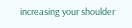increasing your shoulder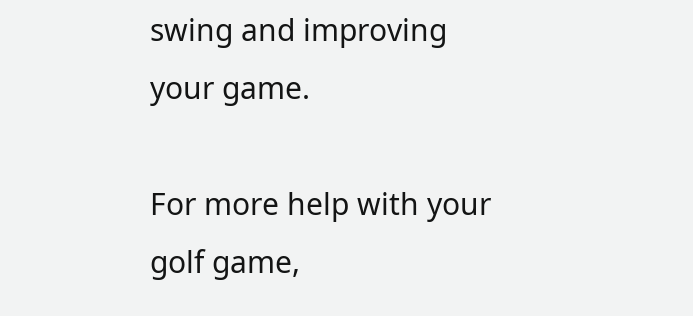swing and improving your game.

For more help with your golf game,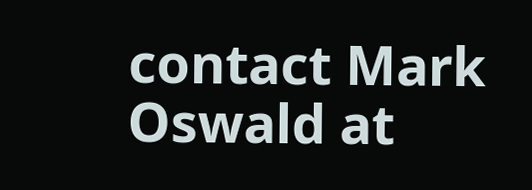contact Mark Oswald at